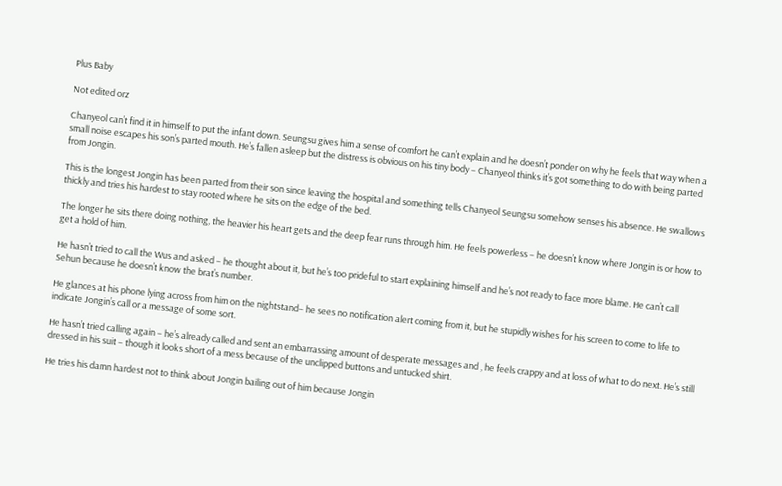Plus Baby

Not edited orz

Chanyeol can’t find it in himself to put the infant down. Seungsu gives him a sense of comfort he can’t explain and he doesn’t ponder on why he feels that way when a small noise escapes his son’s parted mouth. He’s fallen asleep but the distress is obvious on his tiny body – Chanyeol thinks it’s got something to do with being parted from Jongin.

This is the longest Jongin has been parted from their son since leaving the hospital and something tells Chanyeol Seungsu somehow senses his absence. He swallows thickly and tries his hardest to stay rooted where he sits on the edge of the bed.

The longer he sits there doing nothing, the heavier his heart gets and the deep fear runs through him. He feels powerless – he doesn’t know where Jongin is or how to get a hold of him.

He hasn’t tried to call the Wus and asked – he thought about it, but he’s too prideful to start explaining himself and he’s not ready to face more blame. He can’t call Sehun because he doesn’t know the brat’s number.

He glances at his phone lying across from him on the nightstand– he sees no notification alert coming from it, but he stupidly wishes for his screen to come to life to indicate Jongin’s call or a message of some sort.

He hasn’t tried calling again – he’s already called and sent an embarrassing amount of desperate messages and , he feels crappy and at loss of what to do next. He’s still dressed in his suit – though it looks short of a mess because of the unclipped buttons and untucked shirt.

He tries his damn hardest not to think about Jongin bailing out of him because Jongin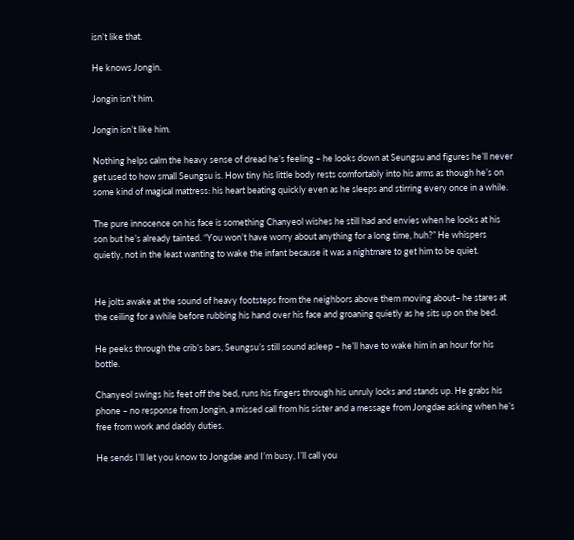isn’t like that.

He knows Jongin.

Jongin isn’t him.

Jongin isn’t like him.

Nothing helps calm the heavy sense of dread he’s feeling – he looks down at Seungsu and figures he’ll never get used to how small Seungsu is. How tiny his little body rests comfortably into his arms as though he’s on some kind of magical mattress: his heart beating quickly even as he sleeps and stirring every once in a while.

The pure innocence on his face is something Chanyeol wishes he still had and envies when he looks at his son but he’s already tainted. “You won’t have worry about anything for a long time, huh?” He whispers quietly, not in the least wanting to wake the infant because it was a nightmare to get him to be quiet.


He jolts awake at the sound of heavy footsteps from the neighbors above them moving about– he stares at the ceiling for a while before rubbing his hand over his face and groaning quietly as he sits up on the bed.

He peeks through the crib’s bars, Seungsu’s still sound asleep – he’ll have to wake him in an hour for his bottle.

Chanyeol swings his feet off the bed, runs his fingers through his unruly locks and stands up. He grabs his phone – no response from Jongin, a missed call from his sister and a message from Jongdae asking when he’s free from work and daddy duties.

He sends I’ll let you know to Jongdae and I’m busy, I’ll call you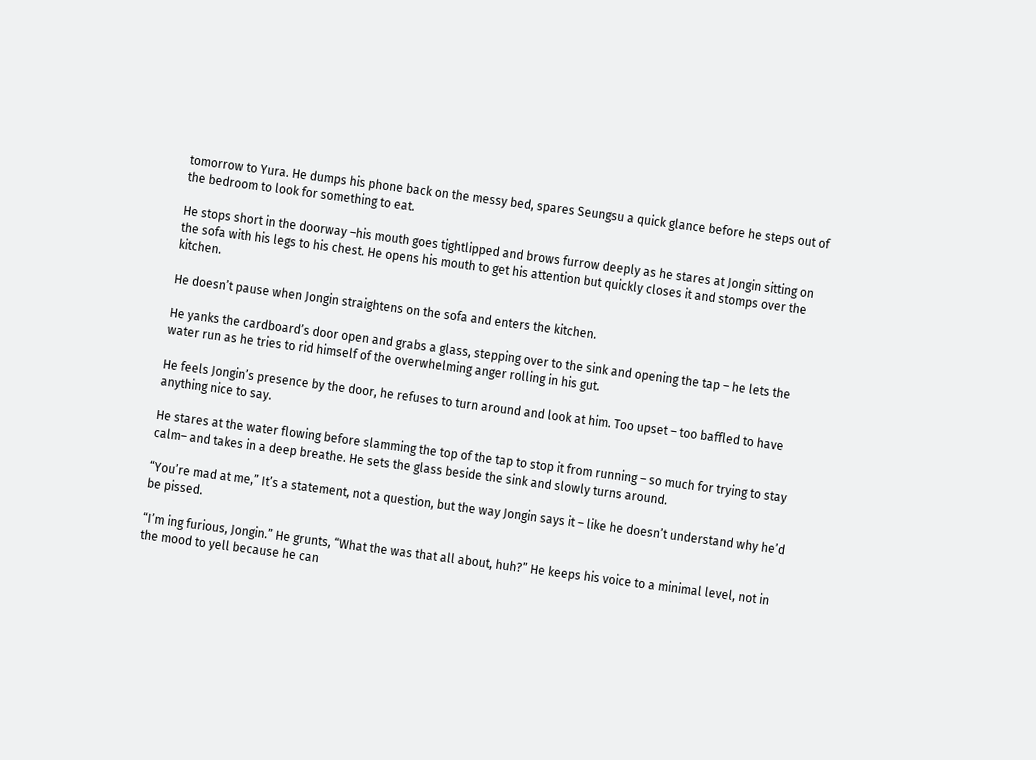tomorrow to Yura. He dumps his phone back on the messy bed, spares Seungsu a quick glance before he steps out of the bedroom to look for something to eat.

He stops short in the doorway –his mouth goes tightlipped and brows furrow deeply as he stares at Jongin sitting on the sofa with his legs to his chest. He opens his mouth to get his attention but quickly closes it and stomps over the kitchen.

He doesn’t pause when Jongin straightens on the sofa and enters the kitchen.

He yanks the cardboard’s door open and grabs a glass, stepping over to the sink and opening the tap – he lets the water run as he tries to rid himself of the overwhelming anger rolling in his gut.

He feels Jongin’s presence by the door, he refuses to turn around and look at him. Too upset – too baffled to have anything nice to say.

He stares at the water flowing before slamming the top of the tap to stop it from running – so much for trying to stay calm– and takes in a deep breathe. He sets the glass beside the sink and slowly turns around.

“You’re mad at me,” It’s a statement, not a question, but the way Jongin says it – like he doesn’t understand why he’d be pissed.

“I’m ing furious, Jongin.” He grunts, “What the was that all about, huh?” He keeps his voice to a minimal level, not in the mood to yell because he can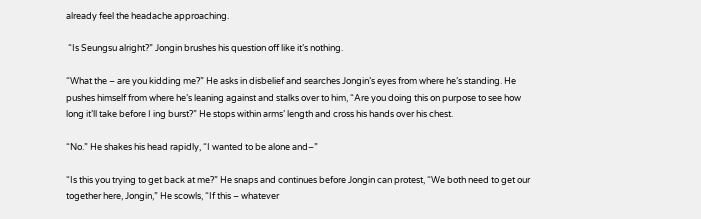already feel the headache approaching.

 “Is Seungsu alright?” Jongin brushes his question off like it’s nothing.

“What the – are you kidding me?” He asks in disbelief and searches Jongin’s eyes from where he’s standing. He pushes himself from where he’s leaning against and stalks over to him, “Are you doing this on purpose to see how long it’ll take before I ing burst?” He stops within arms’ length and cross his hands over his chest.

“No.” He shakes his head rapidly, “I wanted to be alone and–”

“Is this you trying to get back at me?” He snaps and continues before Jongin can protest, “We both need to get our together here, Jongin,” He scowls, “If this – whatever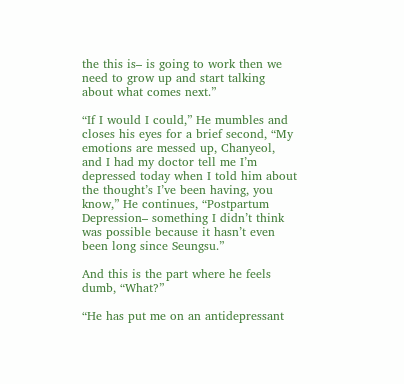the this is– is going to work then we need to grow up and start talking about what comes next.”

“If I would I could,” He mumbles and closes his eyes for a brief second, “My emotions are messed up, Chanyeol, and I had my doctor tell me I’m depressed today when I told him about the thought’s I’ve been having, you know,” He continues, “Postpartum Depression– something I didn’t think was possible because it hasn’t even been long since Seungsu.”

And this is the part where he feels dumb, “What?”

“He has put me on an antidepressant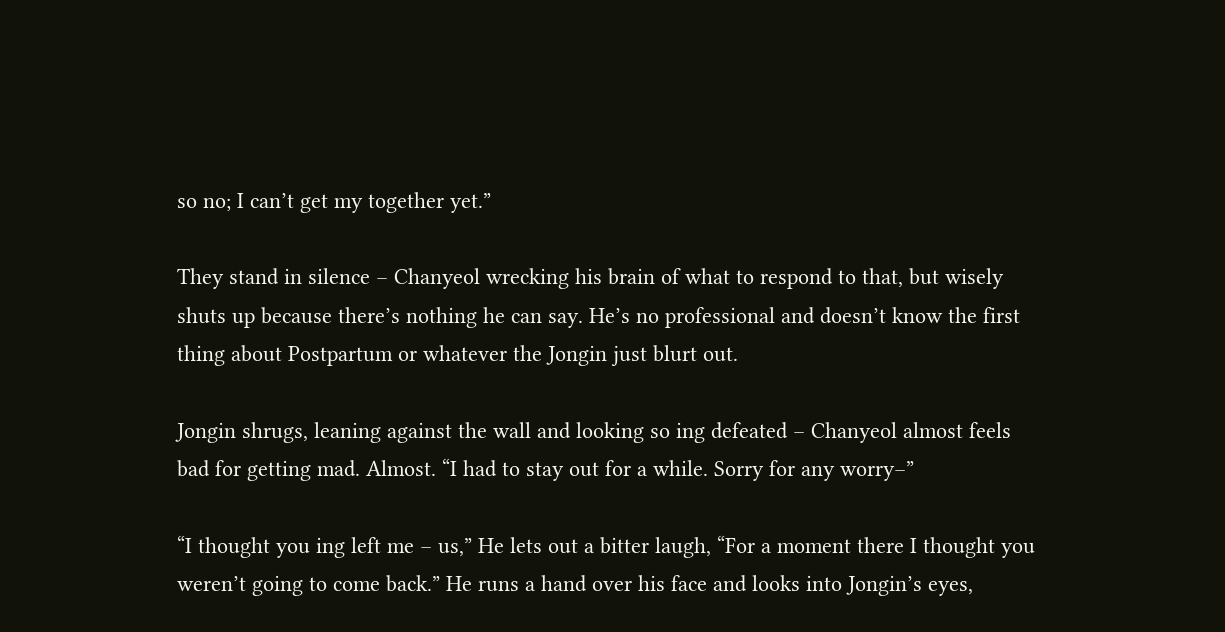so no; I can’t get my together yet.”

They stand in silence – Chanyeol wrecking his brain of what to respond to that, but wisely shuts up because there’s nothing he can say. He’s no professional and doesn’t know the first thing about Postpartum or whatever the Jongin just blurt out.

Jongin shrugs, leaning against the wall and looking so ing defeated – Chanyeol almost feels bad for getting mad. Almost. “I had to stay out for a while. Sorry for any worry–”

“I thought you ing left me – us,” He lets out a bitter laugh, “For a moment there I thought you weren’t going to come back.” He runs a hand over his face and looks into Jongin’s eyes,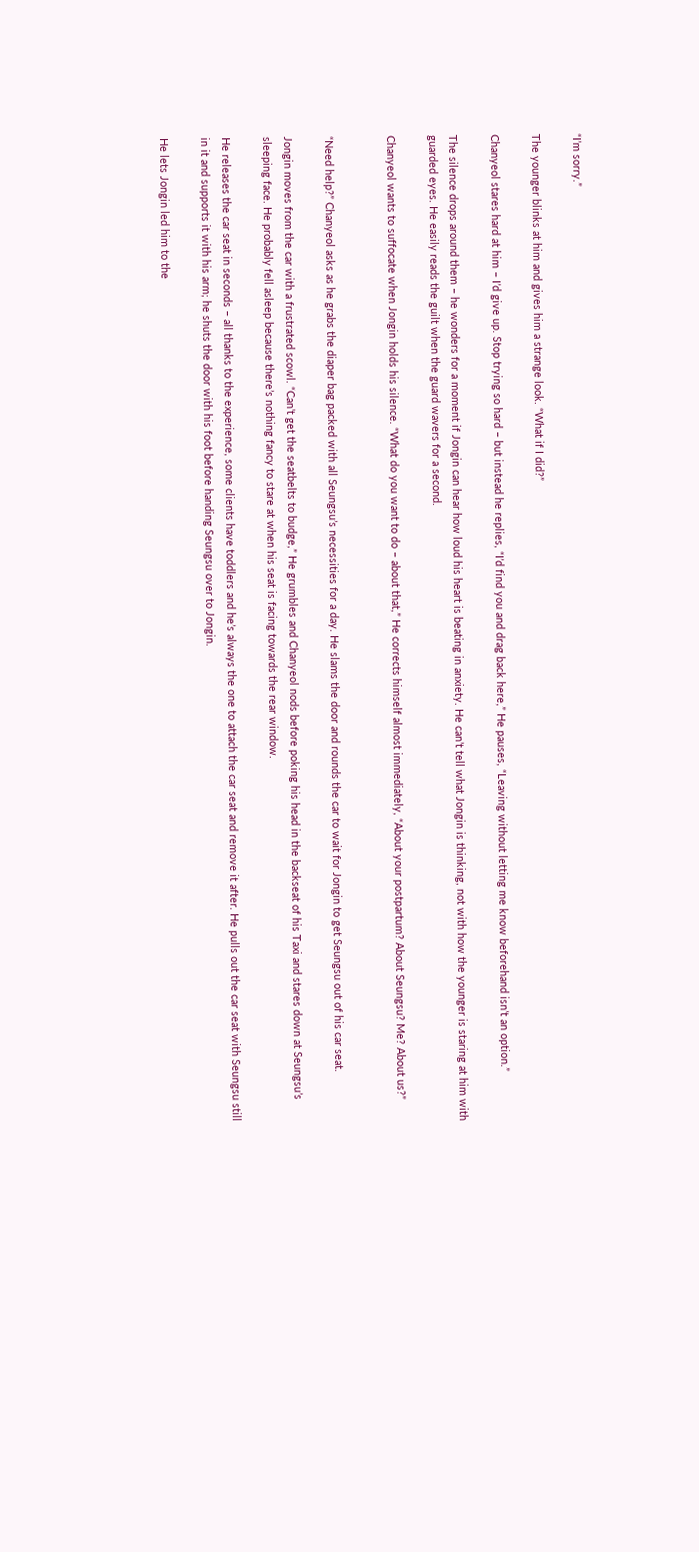“I’m sorry.”

The younger blinks at him and gives him a strange look. “What if I did?”

Chanyeol stares hard at him – I’d give up. Stop trying so hard – but instead he replies, “I’d find you and drag back here,” He pauses, “Leaving without letting me know beforehand isn’t an option.”

The silence drops around them – he wonders for a moment if Jongin can hear how loud his heart is beating in anxiety. He can’t tell what Jongin is thinking, not with how the younger is staring at him with guarded eyes. He easily reads the guilt when the guard wavers for a second.

Chanyeol wants to suffocate when Jongin holds his silence. “What do you want to do – about that,” He corrects himself almost immediately, “About your postpartum? About Seungsu? Me? About us?”


“Need help?” Chanyeol asks as he grabs the diaper bag packed with all Seungsu’s necessities for a day. He slams the door and rounds the car to wait for Jongin to get Seungsu out of his car seat.

Jongin moves from the car with a frustrated scowl. “Can’t get the seatbelts to budge,” He grumbles and Chanyeol nods before poking his head in the backseat of his Taxi and stares down at Seungsu’s sleeping face. He probably fell asleep because there’s nothing fancy to stare at when his seat is facing towards the rear window.

He releases the car seat in seconds – all thanks to the experience, some clients have toddlers and he’s always the one to attach the car seat and remove it after. He pulls out the car seat with Seungsu still in it and supports it with his arm; he shuts the door with his foot before handing Seungsu over to Jongin.

He lets Jongin led him to the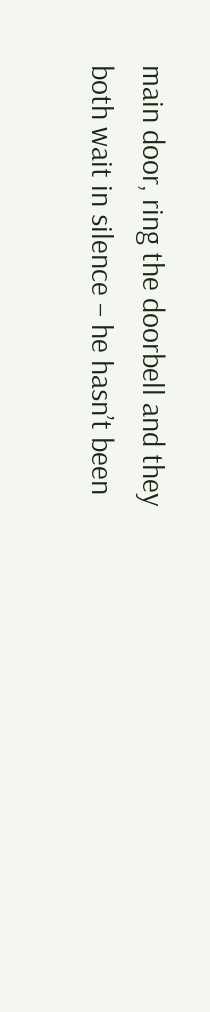main door, ring the doorbell and they both wait in silence – he hasn’t been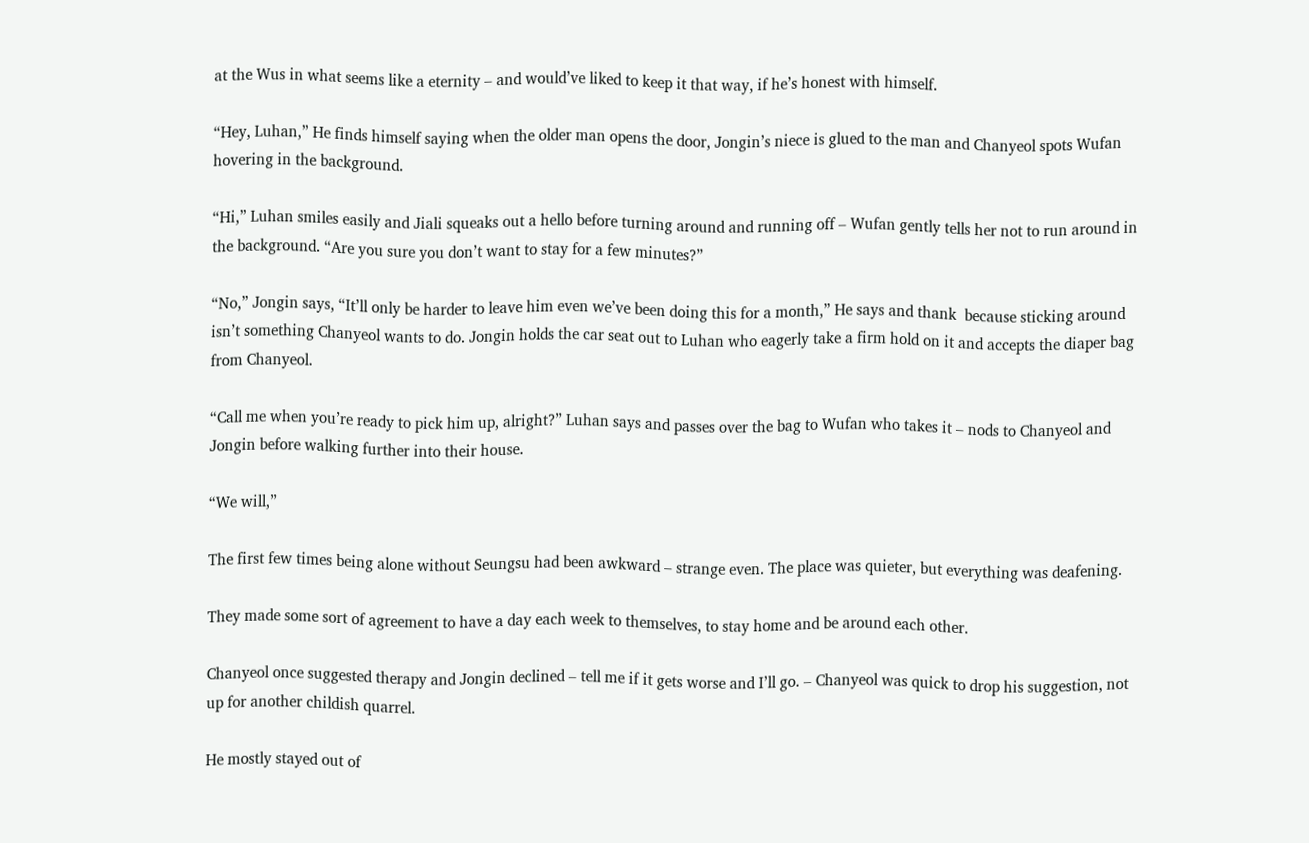at the Wus in what seems like a eternity – and would’ve liked to keep it that way, if he’s honest with himself.

“Hey, Luhan,” He finds himself saying when the older man opens the door, Jongin’s niece is glued to the man and Chanyeol spots Wufan hovering in the background.

“Hi,” Luhan smiles easily and Jiali squeaks out a hello before turning around and running off – Wufan gently tells her not to run around in the background. “Are you sure you don’t want to stay for a few minutes?”

“No,” Jongin says, “It’ll only be harder to leave him even we’ve been doing this for a month,” He says and thank  because sticking around isn’t something Chanyeol wants to do. Jongin holds the car seat out to Luhan who eagerly take a firm hold on it and accepts the diaper bag from Chanyeol.

“Call me when you’re ready to pick him up, alright?” Luhan says and passes over the bag to Wufan who takes it – nods to Chanyeol and Jongin before walking further into their house.

“We will,”

The first few times being alone without Seungsu had been awkward – strange even. The place was quieter, but everything was deafening.

They made some sort of agreement to have a day each week to themselves, to stay home and be around each other.

Chanyeol once suggested therapy and Jongin declined – tell me if it gets worse and I’ll go. – Chanyeol was quick to drop his suggestion, not up for another childish quarrel.

He mostly stayed out of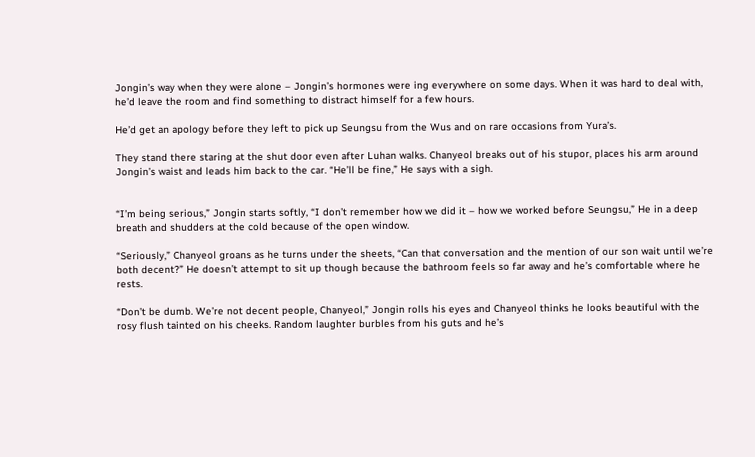Jongin’s way when they were alone – Jongin’s hormones were ing everywhere on some days. When it was hard to deal with, he’d leave the room and find something to distract himself for a few hours.

He’d get an apology before they left to pick up Seungsu from the Wus and on rare occasions from Yura’s.

They stand there staring at the shut door even after Luhan walks. Chanyeol breaks out of his stupor, places his arm around Jongin’s waist and leads him back to the car. “He’ll be fine,” He says with a sigh.


“I’m being serious,” Jongin starts softly, “I don’t remember how we did it – how we worked before Seungsu,” He in a deep breath and shudders at the cold because of the open window.

“Seriously,” Chanyeol groans as he turns under the sheets, “Can that conversation and the mention of our son wait until we’re both decent?” He doesn’t attempt to sit up though because the bathroom feels so far away and he’s comfortable where he rests.

“Don’t be dumb. We’re not decent people, Chanyeol,” Jongin rolls his eyes and Chanyeol thinks he looks beautiful with the rosy flush tainted on his cheeks. Random laughter burbles from his guts and he’s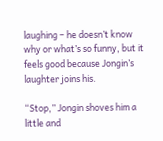laughing – he doesn’t know why or what’s so funny, but it feels good because Jongin’s laughter joins his.

“Stop,” Jongin shoves him a little and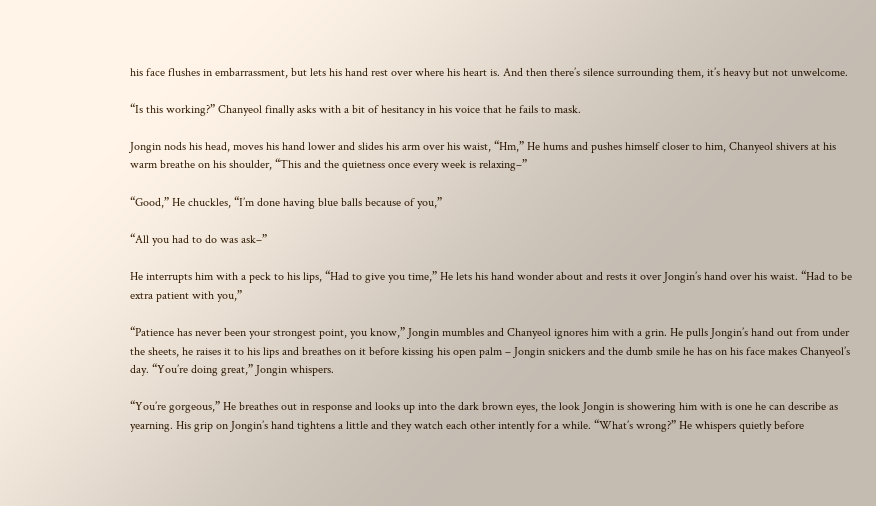his face flushes in embarrassment, but lets his hand rest over where his heart is. And then there’s silence surrounding them, it’s heavy but not unwelcome.

“Is this working?” Chanyeol finally asks with a bit of hesitancy in his voice that he fails to mask.

Jongin nods his head, moves his hand lower and slides his arm over his waist, “Hm,” He hums and pushes himself closer to him, Chanyeol shivers at his warm breathe on his shoulder, “This and the quietness once every week is relaxing–”

“Good,” He chuckles, “I’m done having blue balls because of you,”

“All you had to do was ask–”

He interrupts him with a peck to his lips, “Had to give you time,” He lets his hand wonder about and rests it over Jongin’s hand over his waist. “Had to be extra patient with you,”

“Patience has never been your strongest point, you know,” Jongin mumbles and Chanyeol ignores him with a grin. He pulls Jongin’s hand out from under the sheets, he raises it to his lips and breathes on it before kissing his open palm – Jongin snickers and the dumb smile he has on his face makes Chanyeol’s day. “You’re doing great,” Jongin whispers.

“You’re gorgeous,” He breathes out in response and looks up into the dark brown eyes, the look Jongin is showering him with is one he can describe as yearning. His grip on Jongin’s hand tightens a little and they watch each other intently for a while. “What’s wrong?” He whispers quietly before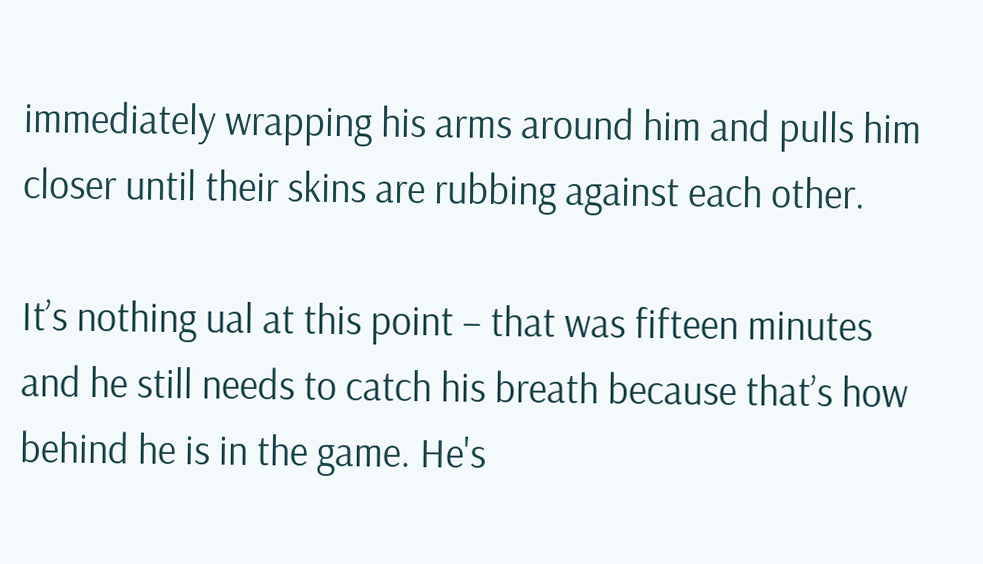immediately wrapping his arms around him and pulls him closer until their skins are rubbing against each other.

It’s nothing ual at this point – that was fifteen minutes and he still needs to catch his breath because that’s how behind he is in the game. He's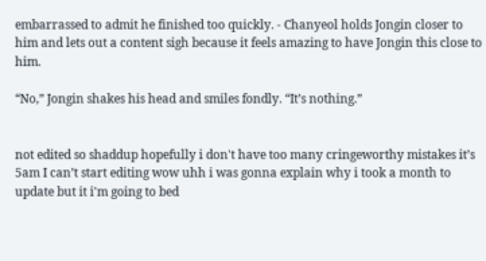embarrassed to admit he finished too quickly. - Chanyeol holds Jongin closer to him and lets out a content sigh because it feels amazing to have Jongin this close to him.

“No,” Jongin shakes his head and smiles fondly. “It’s nothing.”


not edited so shaddup hopefully i don't have too many cringeworthy mistakes it’s 5am I can’t start editing wow uhh i was gonna explain why i took a month to update but it i'm going to bed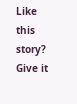Like this story? Give it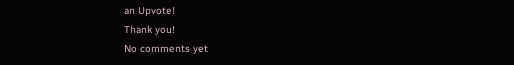an Upvote!
Thank you!
No comments yet